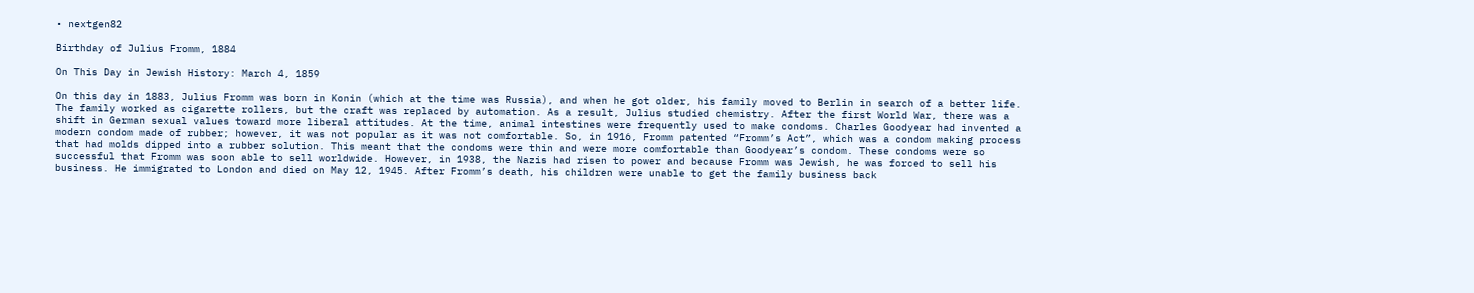• nextgen82

Birthday of Julius Fromm, 1884

On This Day in Jewish History: March 4, 1859

On this day in 1883, Julius Fromm was born in Konin (which at the time was Russia), and when he got older, his family moved to Berlin in search of a better life. The family worked as cigarette rollers, but the craft was replaced by automation. As a result, Julius studied chemistry. After the first World War, there was a shift in German sexual values toward more liberal attitudes. At the time, animal intestines were frequently used to make condoms. Charles Goodyear had invented a modern condom made of rubber; however, it was not popular as it was not comfortable. So, in 1916, Fromm patented “Fromm’s Act”, which was a condom making process that had molds dipped into a rubber solution. This meant that the condoms were thin and were more comfortable than Goodyear’s condom. These condoms were so successful that Fromm was soon able to sell worldwide. However, in 1938, the Nazis had risen to power and because Fromm was Jewish, he was forced to sell his business. He immigrated to London and died on May 12, 1945. After Fromm’s death, his children were unable to get the family business back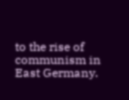to the rise of communism in East Germany.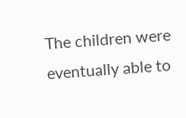The children were eventually able to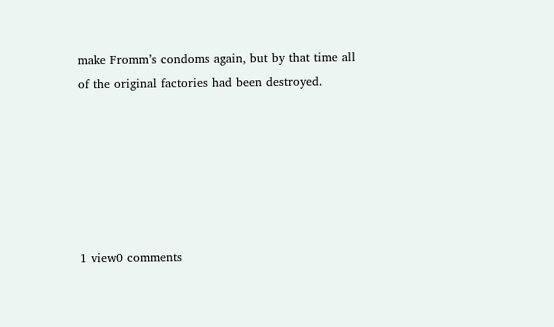make Fromm’s condoms again, but by that time all of the original factories had been destroyed.






1 view0 comments